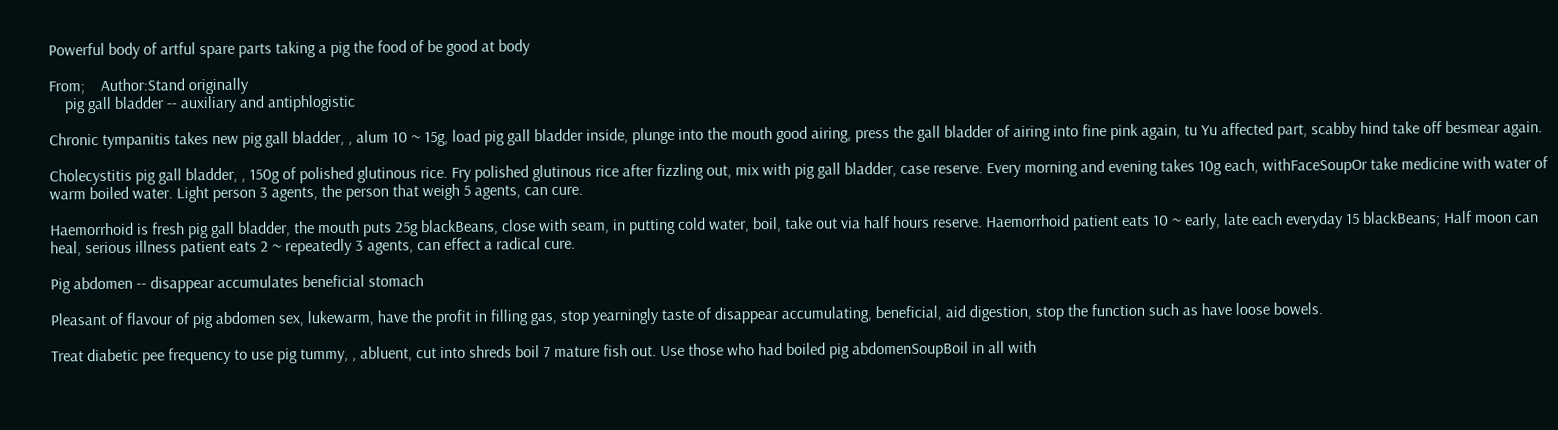Powerful body of artful spare parts taking a pig the food of be good at body

From;    Author:Stand originally
    pig gall bladder -- auxiliary and antiphlogistic

Chronic tympanitis takes new pig gall bladder, , alum 10 ~ 15g, load pig gall bladder inside, plunge into the mouth good airing, press the gall bladder of airing into fine pink again, tu Yu affected part, scabby hind take off besmear again.

Cholecystitis pig gall bladder, , 150g of polished glutinous rice. Fry polished glutinous rice after fizzling out, mix with pig gall bladder, case reserve. Every morning and evening takes 10g each, withFaceSoupOr take medicine with water of warm boiled water. Light person 3 agents, the person that weigh 5 agents, can cure.

Haemorrhoid is fresh pig gall bladder, the mouth puts 25g blackBeans, close with seam, in putting cold water, boil, take out via half hours reserve. Haemorrhoid patient eats 10 ~ early, late each everyday 15 blackBeans; Half moon can heal, serious illness patient eats 2 ~ repeatedly 3 agents, can effect a radical cure.

Pig abdomen -- disappear accumulates beneficial stomach

Pleasant of flavour of pig abdomen sex, lukewarm, have the profit in filling gas, stop yearningly taste of disappear accumulating, beneficial, aid digestion, stop the function such as have loose bowels.

Treat diabetic pee frequency to use pig tummy, , abluent, cut into shreds boil 7 mature fish out. Use those who had boiled pig abdomenSoupBoil in all with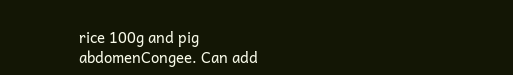rice 100g and pig abdomenCongee. Can add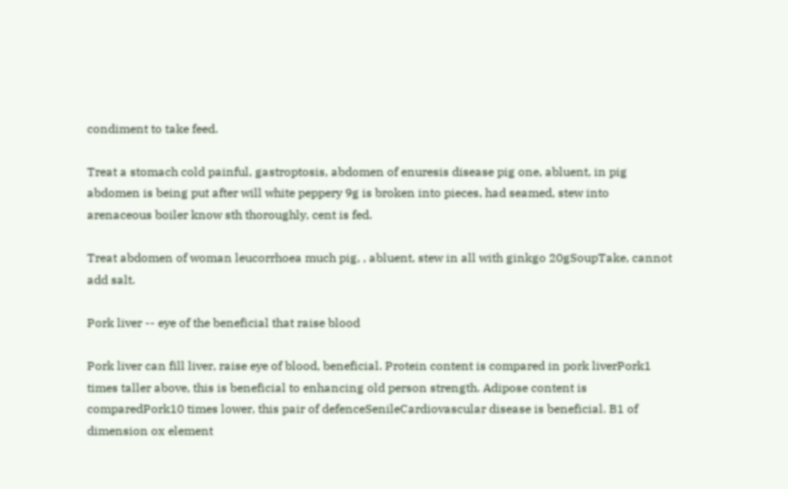condiment to take feed.

Treat a stomach cold painful, gastroptosis, abdomen of enuresis disease pig one, abluent, in pig abdomen is being put after will white peppery 9g is broken into pieces, had seamed, stew into arenaceous boiler know sth thoroughly, cent is fed.

Treat abdomen of woman leucorrhoea much pig, , abluent, stew in all with ginkgo 20gSoupTake, cannot add salt.

Pork liver -- eye of the beneficial that raise blood

Pork liver can fill liver, raise eye of blood, beneficial. Protein content is compared in pork liverPork1 times taller above, this is beneficial to enhancing old person strength. Adipose content is comparedPork10 times lower, this pair of defenceSenileCardiovascular disease is beneficial. B1 of dimension ox element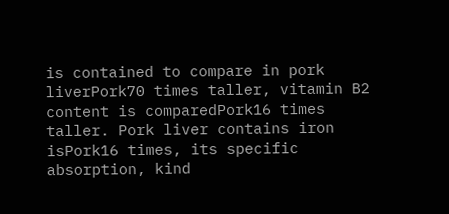is contained to compare in pork liverPork70 times taller, vitamin B2 content is comparedPork16 times taller. Pork liver contains iron isPork16 times, its specific absorption, kind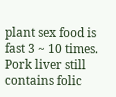plant sex food is fast 3 ~ 10 times. Pork liver still contains folic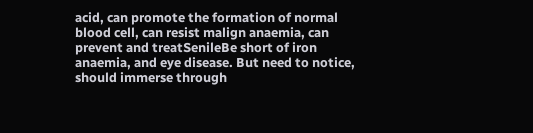acid, can promote the formation of normal blood cell, can resist malign anaemia, can prevent and treatSenileBe short of iron anaemia, and eye disease. But need to notice, should immerse through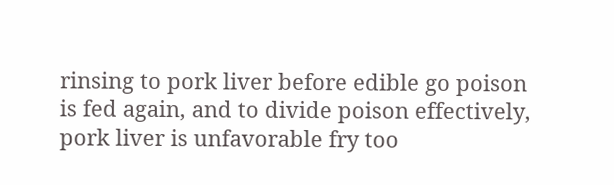rinsing to pork liver before edible go poison is fed again, and to divide poison effectively, pork liver is unfavorable fry too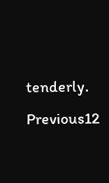tenderly.
Previous12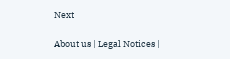Next

About us | Legal Notices |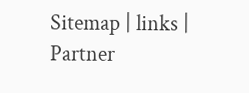Sitemap | links | Partner